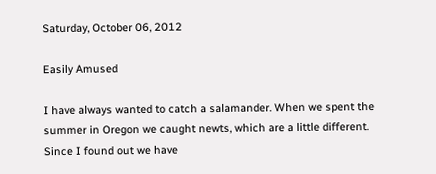Saturday, October 06, 2012

Easily Amused

I have always wanted to catch a salamander. When we spent the summer in Oregon we caught newts, which are a little different. Since I found out we have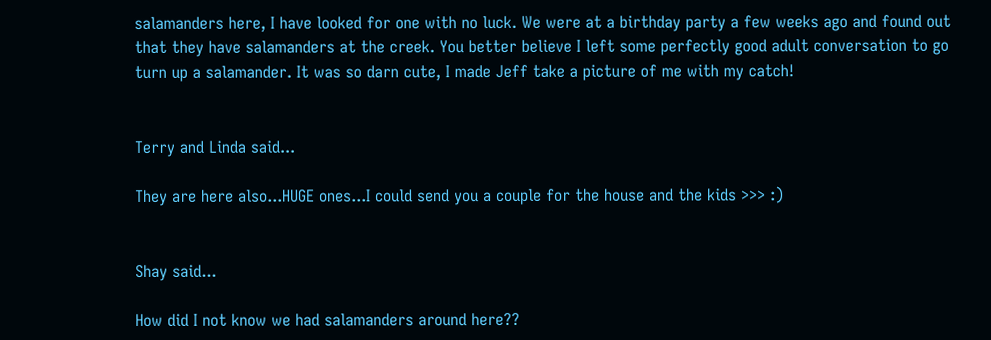salamanders here, I have looked for one with no luck. We were at a birthday party a few weeks ago and found out that they have salamanders at the creek. You better believe I left some perfectly good adult conversation to go turn up a salamander. It was so darn cute, I made Jeff take a picture of me with my catch!


Terry and Linda said...

They are here also...HUGE ones...I could send you a couple for the house and the kids >>> :)


Shay said...

How did I not know we had salamanders around here??